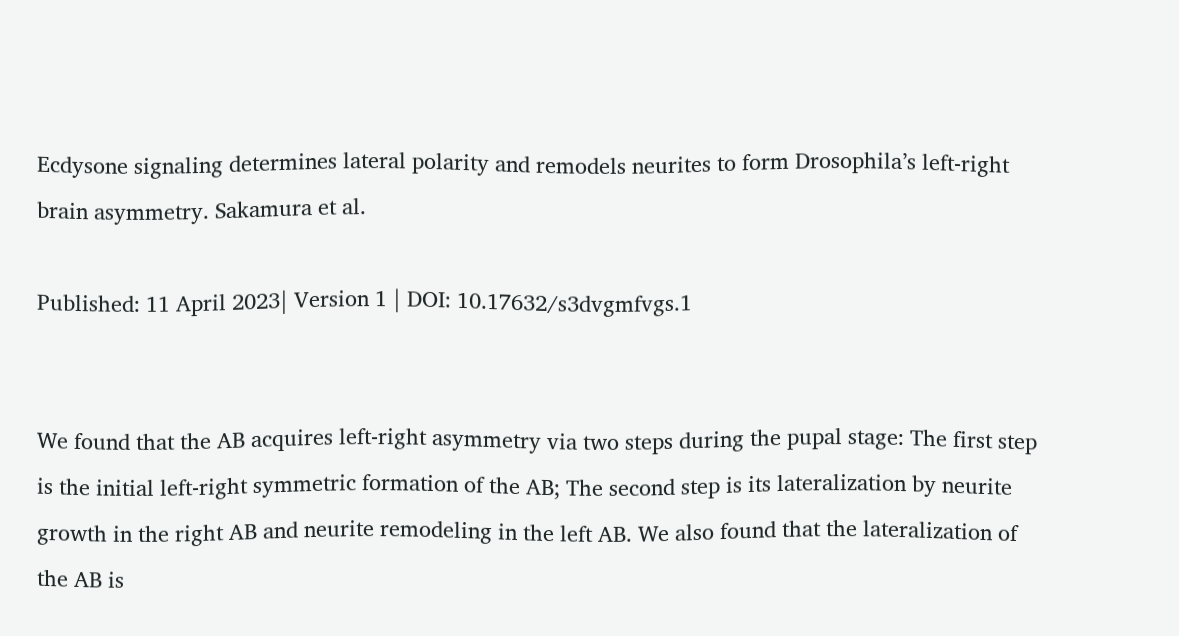Ecdysone signaling determines lateral polarity and remodels neurites to form Drosophila’s left-right brain asymmetry. Sakamura et al.

Published: 11 April 2023| Version 1 | DOI: 10.17632/s3dvgmfvgs.1


We found that the AB acquires left-right asymmetry via two steps during the pupal stage: The first step is the initial left-right symmetric formation of the AB; The second step is its lateralization by neurite growth in the right AB and neurite remodeling in the left AB. We also found that the lateralization of the AB is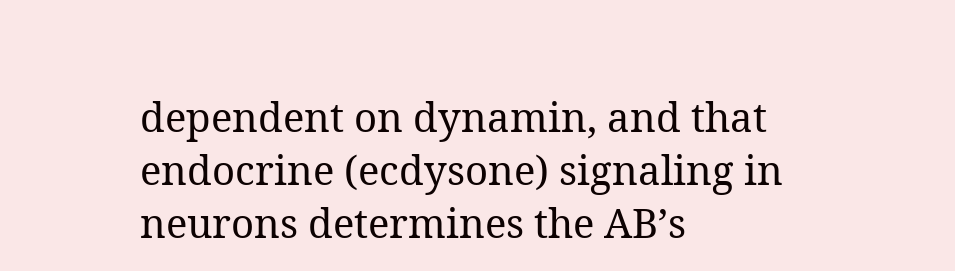dependent on dynamin, and that endocrine (ecdysone) signaling in neurons determines the AB’s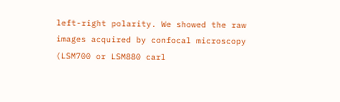left-right polarity. We showed the raw images acquired by confocal microscopy (LSM700 or LSM880 carl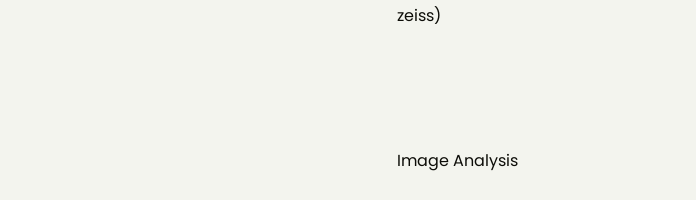zeiss)



Image Analysis